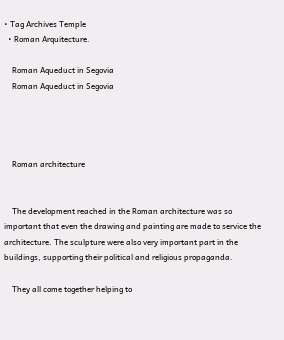• Tag Archives Temple
  • Roman Arquitecture.

    Roman Aqueduct in Segovia
    Roman Aqueduct in Segovia




    Roman architecture


    The development reached in the Roman architecture was so important that even the drawing and painting are made to service the architecture. The sculpture were also very important part in the buildings, supporting their political and religious propaganda.

    They all come together helping to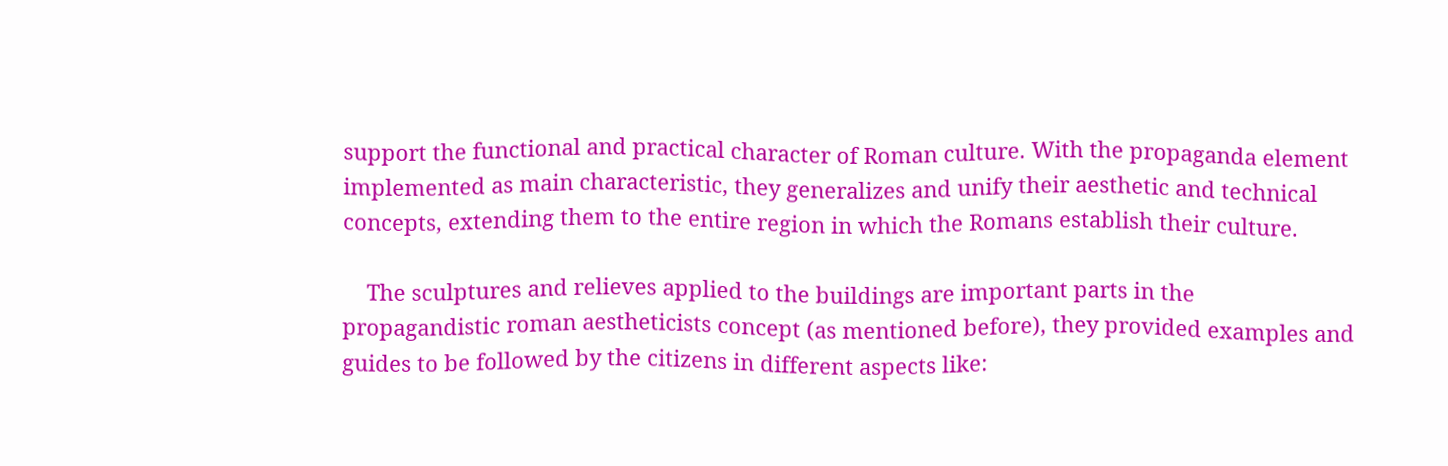support the functional and practical character of Roman culture. With the propaganda element implemented as main characteristic, they generalizes and unify their aesthetic and technical concepts, extending them to the entire region in which the Romans establish their culture.

    The sculptures and relieves applied to the buildings are important parts in the propagandistic roman aestheticists concept (as mentioned before), they provided examples and guides to be followed by the citizens in different aspects like: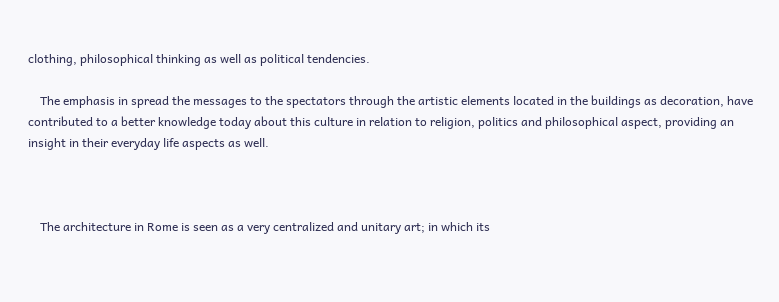clothing, philosophical thinking as well as political tendencies.

    The emphasis in spread the messages to the spectators through the artistic elements located in the buildings as decoration, have contributed to a better knowledge today about this culture in relation to religion, politics and philosophical aspect, providing an insight in their everyday life aspects as well.



    The architecture in Rome is seen as a very centralized and unitary art; in which its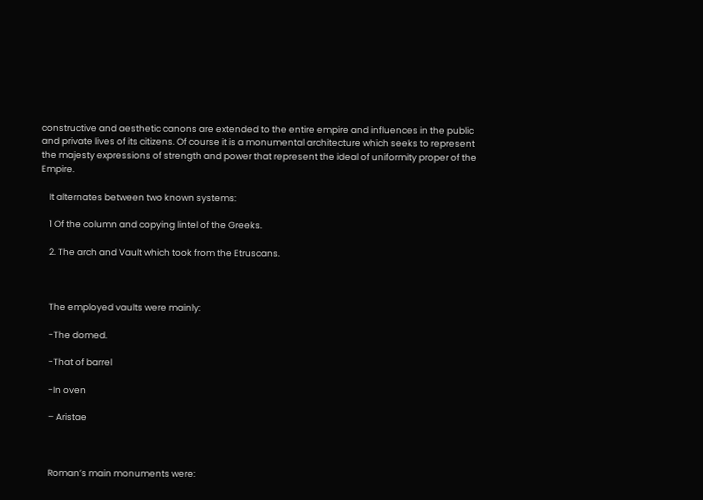constructive and aesthetic canons are extended to the entire empire and influences in the public and private lives of its citizens. Of course it is a monumental architecture which seeks to represent the majesty expressions of strength and power that represent the ideal of uniformity proper of the Empire.

    It alternates between two known systems:

    1 Of the column and copying lintel of the Greeks.

    2. The arch and Vault which took from the Etruscans.



    The employed vaults were mainly:

    -The domed.

    -That of barrel

    -In oven

    – Aristae



    Roman’s main monuments were: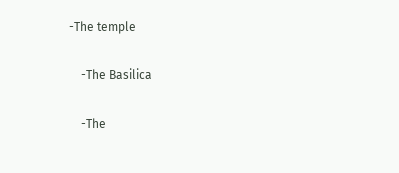-The temple

    -The Basilica

    -The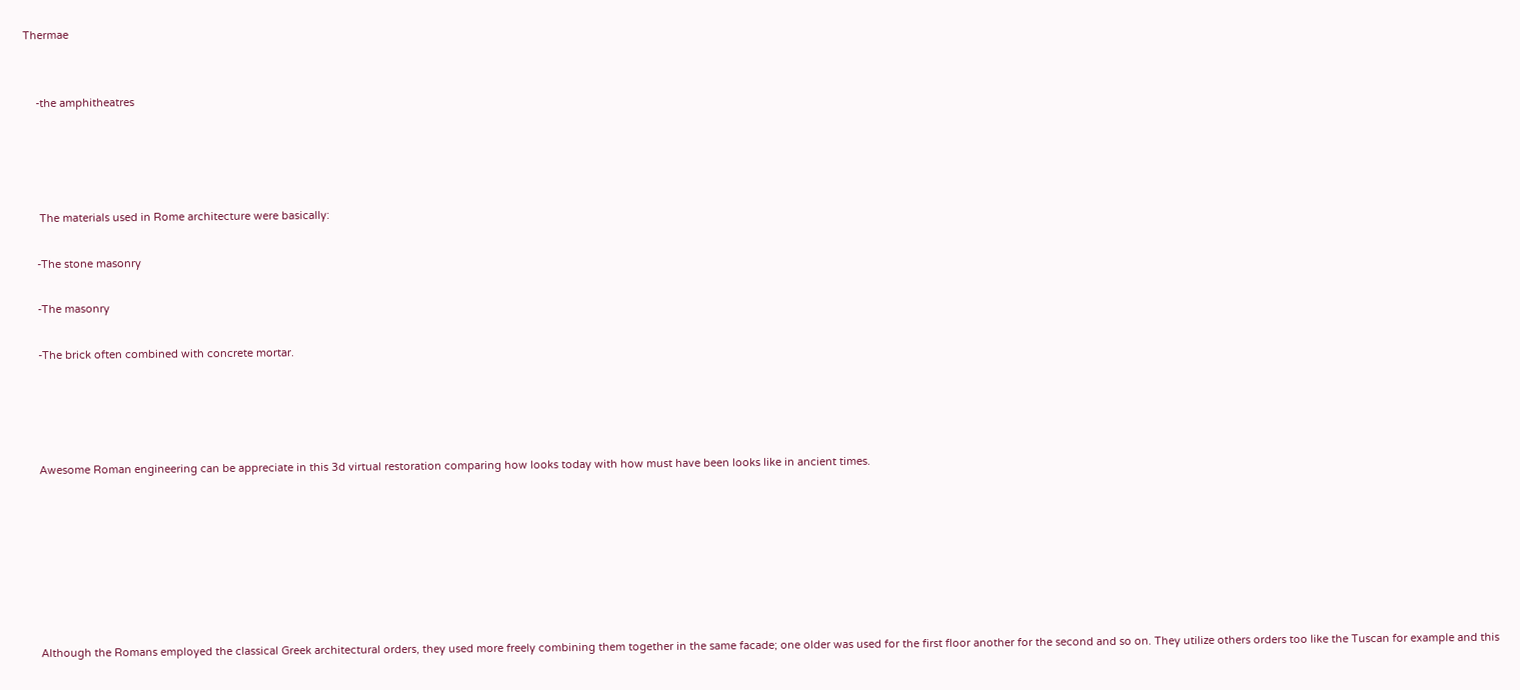Thermae


    -the amphitheatres




     The materials used in Rome architecture were basically:

    -The stone masonry

    -The masonry

    -The brick often combined with concrete mortar.




    Awesome Roman engineering can be appreciate in this 3d virtual restoration comparing how looks today with how must have been looks like in ancient times.







    Although the Romans employed the classical Greek architectural orders, they used more freely combining them together in the same facade; one older was used for the first floor another for the second and so on. They utilize others orders too like the Tuscan for example and this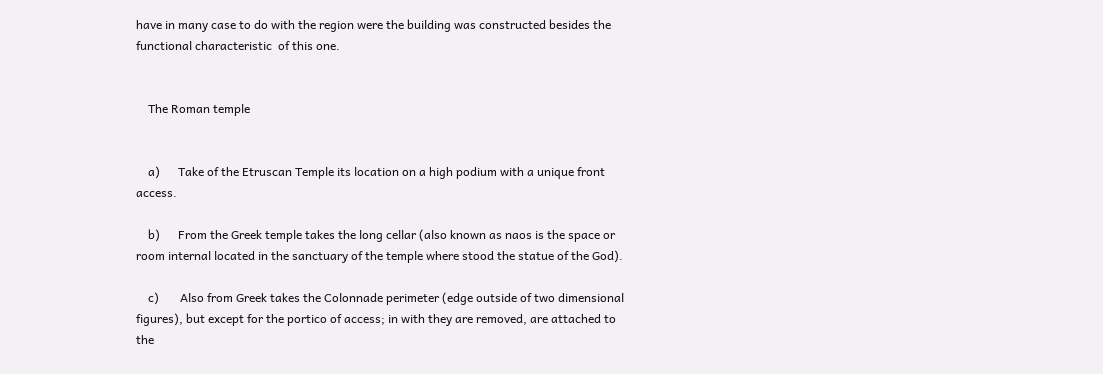have in many case to do with the region were the building was constructed besides the functional characteristic  of this one.


    The Roman temple


    a)      Take of the Etruscan Temple its location on a high podium with a unique front access.

    b)      From the Greek temple takes the long cellar (also known as naos is the space or room internal located in the sanctuary of the temple where stood the statue of the God).

    c)       Also from Greek takes the Colonnade perimeter (edge outside of two dimensional figures), but except for the portico of access; in with they are removed, are attached to the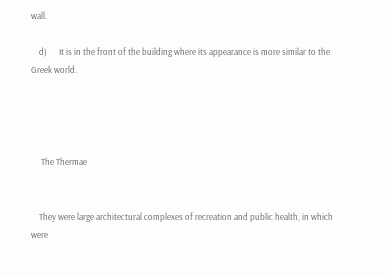wall.

    d)      It is in the front of the building where its appearance is more similar to the Greek world.




     The Thermae


    They were large architectural complexes of recreation and public health, in which were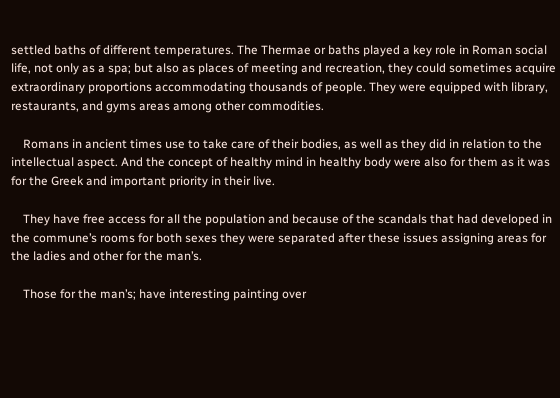settled baths of different temperatures. The Thermae or baths played a key role in Roman social life, not only as a spa; but also as places of meeting and recreation, they could sometimes acquire extraordinary proportions accommodating thousands of people. They were equipped with library, restaurants, and gyms areas among other commodities.

    Romans in ancient times use to take care of their bodies, as well as they did in relation to the intellectual aspect. And the concept of healthy mind in healthy body were also for them as it was for the Greek and important priority in their live.

    They have free access for all the population and because of the scandals that had developed in the commune’s rooms for both sexes they were separated after these issues assigning areas for the ladies and other for the man’s.

    Those for the man’s; have interesting painting over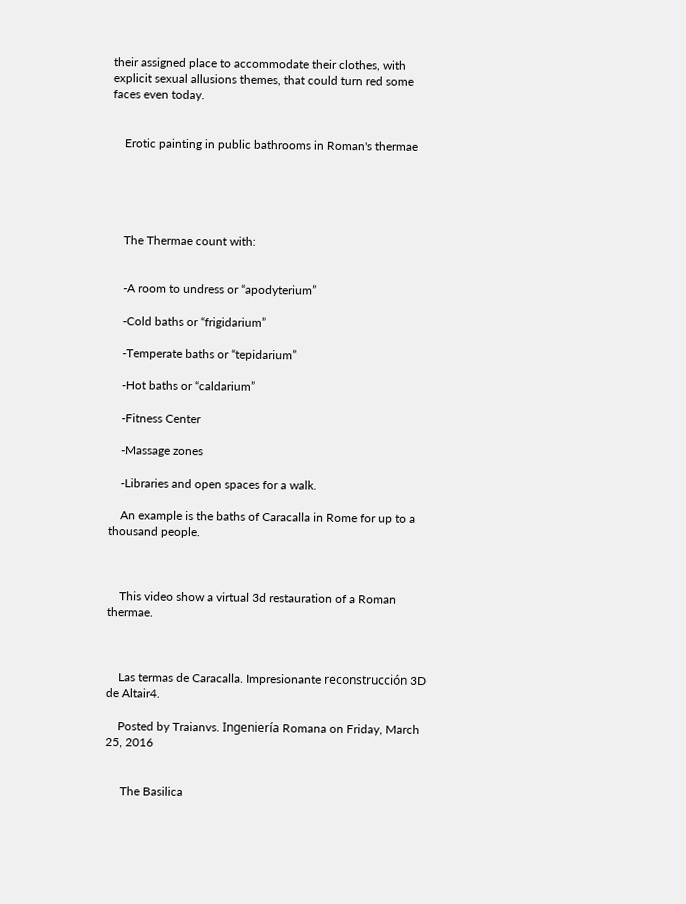their assigned place to accommodate their clothes, with explicit sexual allusions themes, that could turn red some faces even today.


    Erotic painting in public bathrooms in Roman's thermae





    The Thermae count with:


    -A room to undress or “apodyterium”

    -Cold baths or “frigidarium”

    -Temperate baths or “tepidarium”

    -Hot baths or “caldarium”

    -Fitness Center

    -Massage zones

    -Libraries and open spaces for a walk.

    An example is the baths of Caracalla in Rome for up to a thousand people.



    This video show a virtual 3d restauration of a Roman thermae.



    Las termas de Caracalla. Impresionante reconstrucción 3D de Altair4.

    Posted by Traianvs. Ingeniería Romana on Friday, March 25, 2016


     The Basilica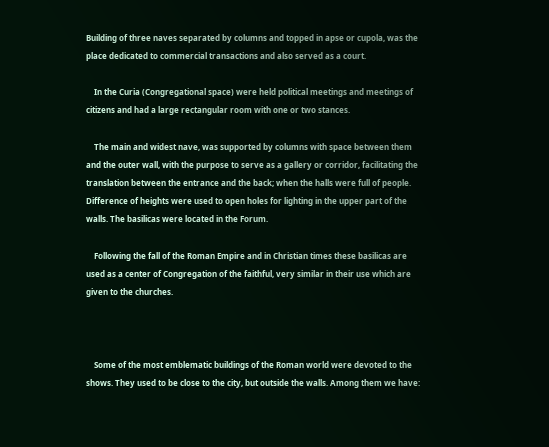Building of three naves separated by columns and topped in apse or cupola, was the place dedicated to commercial transactions and also served as a court.

    In the Curia (Congregational space) were held political meetings and meetings of citizens and had a large rectangular room with one or two stances.

    The main and widest nave, was supported by columns with space between them and the outer wall, with the purpose to serve as a gallery or corridor, facilitating the translation between the entrance and the back; when the halls were full of people. Difference of heights were used to open holes for lighting in the upper part of the walls. The basilicas were located in the Forum.

    Following the fall of the Roman Empire and in Christian times these basilicas are used as a center of Congregation of the faithful, very similar in their use which are given to the churches.



    Some of the most emblematic buildings of the Roman world were devoted to the shows. They used to be close to the city, but outside the walls. Among them we have: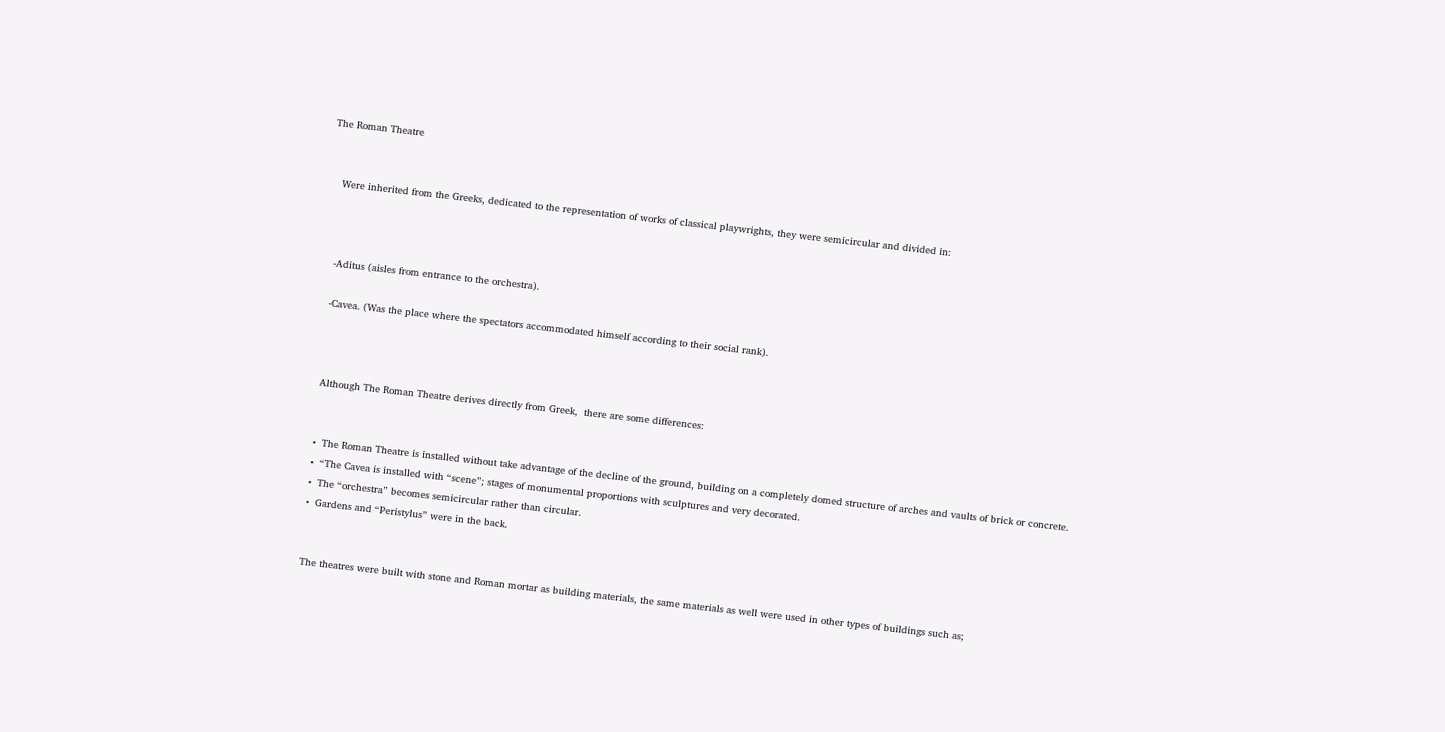The Roman Theatre


    Were inherited from the Greeks, dedicated to the representation of works of classical playwrights, they were semicircular and divided in:



    -Aditus (aisles from entrance to the orchestra).

    -Cavea. (Was the place where the spectators accommodated himself according to their social rank).



    Although The Roman Theatre derives directly from Greek,  there are some differences:


    •  The Roman Theatre is installed without take advantage of the decline of the ground, building on a completely domed structure of arches and vaults of brick or concrete.
    •  “The Cavea is installed with “scene”; stages of monumental proportions with sculptures and very decorated.
    •  The “orchestra” becomes semicircular rather than circular.
    •  Gardens and “Peristylus” were in the back.


    The theatres were built with stone and Roman mortar as building materials, the same materials as well were used in other types of buildings such as;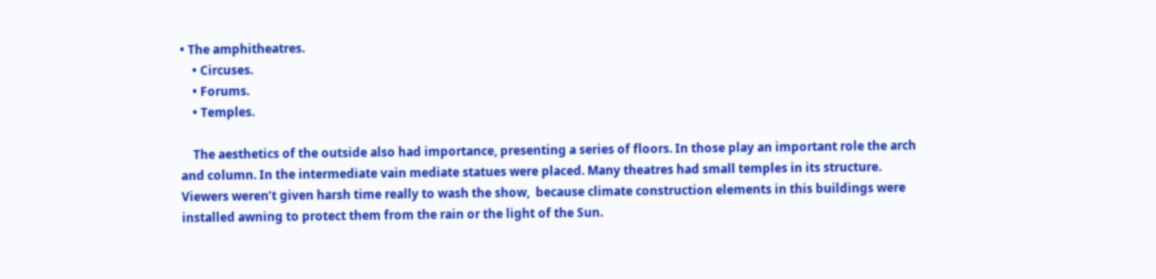• The amphitheatres.
    • Circuses.
    • Forums.
    • Temples.

    The aesthetics of the outside also had importance, presenting a series of floors. In those play an important role the arch and column. In the intermediate vain mediate statues were placed. Many theatres had small temples in its structure. Viewers weren’t given harsh time really to wash the show,  because climate construction elements in this buildings were installed awning to protect them from the rain or the light of the Sun.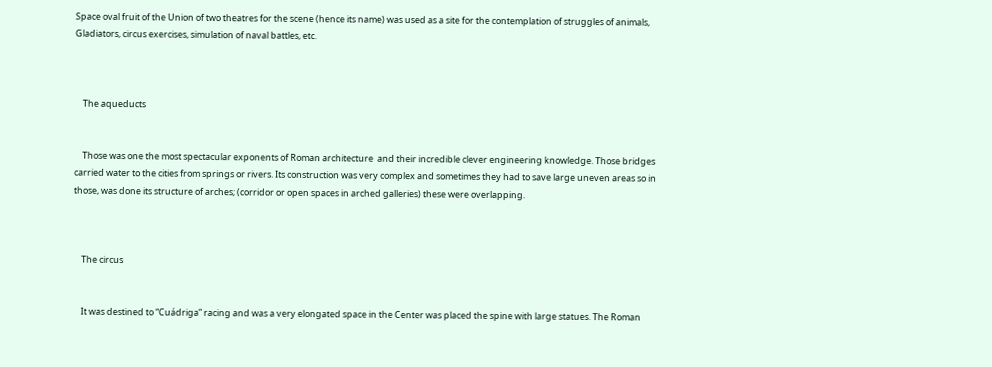Space oval fruit of the Union of two theatres for the scene (hence its name) was used as a site for the contemplation of struggles of animals, Gladiators, circus exercises, simulation of naval battles, etc.



    The aqueducts


    Those was one the most spectacular exponents of Roman architecture  and their incredible clever engineering knowledge. Those bridges carried water to the cities from springs or rivers. Its construction was very complex and sometimes they had to save large uneven areas so in those, was done its structure of arches; (corridor or open spaces in arched galleries) these were overlapping.



    The circus


    It was destined to “Cuádriga” racing and was a very elongated space in the Center was placed the spine with large statues. The Roman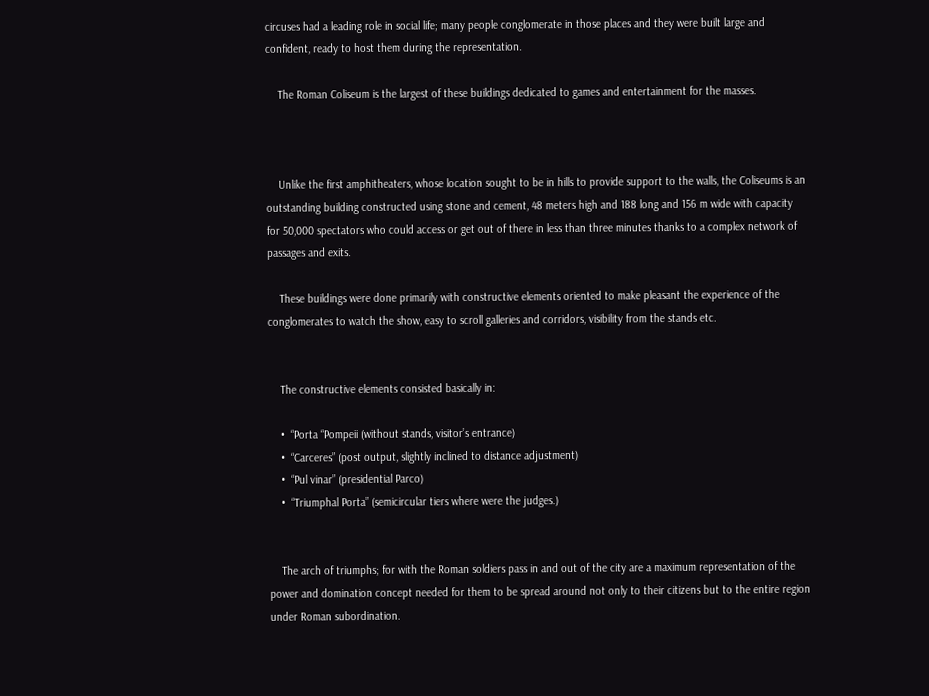circuses had a leading role in social life; many people conglomerate in those places and they were built large and confident, ready to host them during the representation.

    The Roman Coliseum is the largest of these buildings dedicated to games and entertainment for the masses.



    Unlike the first amphitheaters, whose location sought to be in hills to provide support to the walls, the Coliseums is an outstanding building constructed using stone and cement, 48 meters high and 188 long and 156 m wide with capacity for 50,000 spectators who could access or get out of there in less than three minutes thanks to a complex network of passages and exits.

    These buildings were done primarily with constructive elements oriented to make pleasant the experience of the conglomerates to watch the show, easy to scroll galleries and corridors, visibility from the stands etc.


    The constructive elements consisted basically in:

    •  “Porta “Pompeii (without stands, visitor’s entrance)
    •  “Carceres” (post output, slightly inclined to distance adjustment)
    •  “Pul vinar” (presidential Parco)
    •  “Triumphal Porta” (semicircular tiers where were the judges.)


    The arch of triumphs; for with the Roman soldiers pass in and out of the city are a maximum representation of the power and domination concept needed for them to be spread around not only to their citizens but to the entire region under Roman subordination.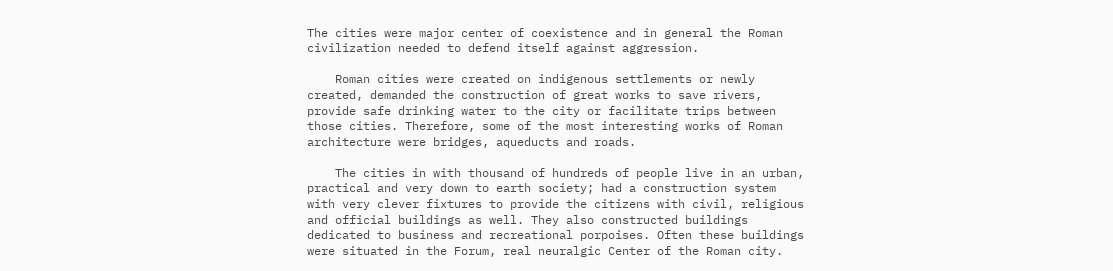The cities were major center of coexistence and in general the Roman civilization needed to defend itself against aggression.

    Roman cities were created on indigenous settlements or newly created, demanded the construction of great works to save rivers, provide safe drinking water to the city or facilitate trips between those cities. Therefore, some of the most interesting works of Roman architecture were bridges, aqueducts and roads.

    The cities in with thousand of hundreds of people live in an urban, practical and very down to earth society; had a construction system with very clever fixtures to provide the citizens with civil, religious and official buildings as well. They also constructed buildings dedicated to business and recreational porpoises. Often these buildings were situated in the Forum, real neuralgic Center of the Roman city.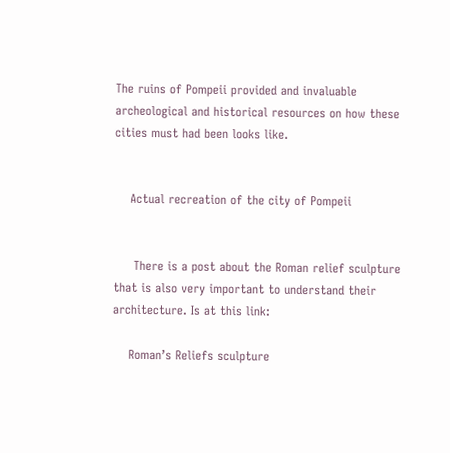The ruins of Pompeii provided and invaluable archeological and historical resources on how these cities must had been looks like.


    Actual recreation of the city of Pompeii


     There is a post about the Roman relief sculpture that is also very important to understand their architecture. Is at this link:

    Roman’s Reliefs sculpture